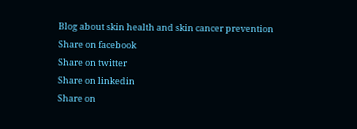Blog about skin health and skin cancer prevention
Share on facebook
Share on twitter
Share on linkedin
Share on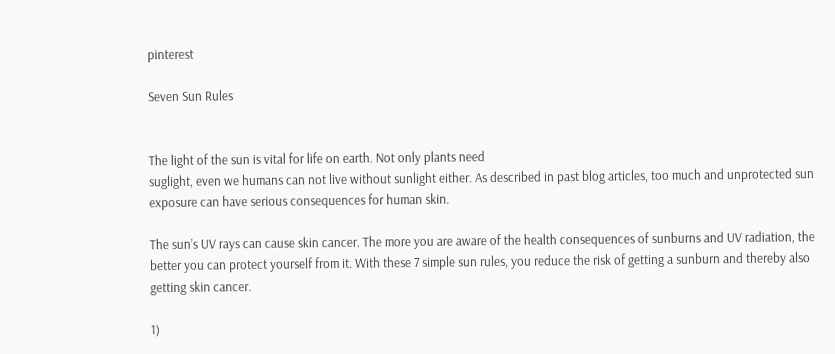pinterest

Seven Sun Rules


The light of the sun is vital for life on earth. Not only plants need
suglight, even we humans can not live without sunlight either. As described in past blog articles, too much and unprotected sun exposure can have serious consequences for human skin.

The sun’s UV rays can cause skin cancer. The more you are aware of the health consequences of sunburns and UV radiation, the better you can protect yourself from it. With these 7 simple sun rules, you reduce the risk of getting a sunburn and thereby also getting skin cancer.

1)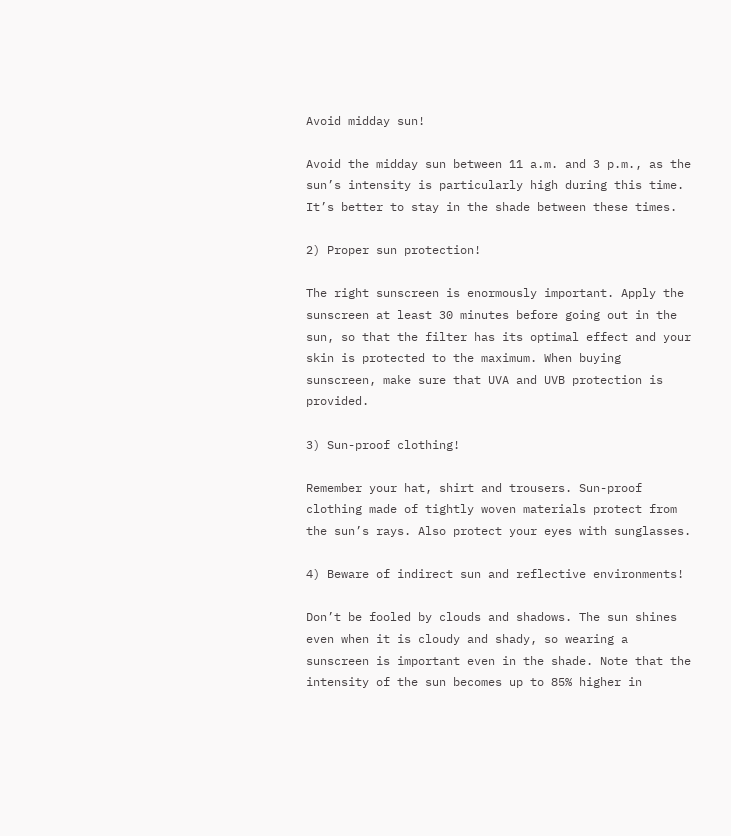Avoid midday sun!

Avoid the midday sun between 11 a.m. and 3 p.m., as the sun’s intensity is particularly high during this time. It’s better to stay in the shade between these times.

2) Proper sun protection!

The right sunscreen is enormously important. Apply the sunscreen at least 30 minutes before going out in the sun, so that the filter has its optimal effect and your skin is protected to the maximum. When buying sunscreen, make sure that UVA and UVB protection is provided.

3) Sun-proof clothing!

Remember your hat, shirt and trousers. Sun-proof clothing made of tightly woven materials protect from the sun’s rays. Also protect your eyes with sunglasses.

4) Beware of indirect sun and reflective environments!

Don’t be fooled by clouds and shadows. The sun shines even when it is cloudy and shady, so wearing a sunscreen is important even in the shade. Note that the intensity of the sun becomes up to 85% higher in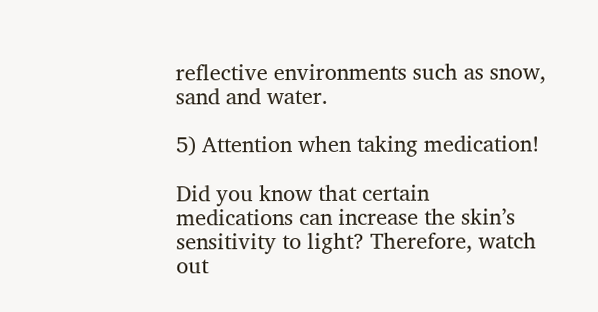reflective environments such as snow, sand and water.

5) Attention when taking medication!

Did you know that certain medications can increase the skin’s sensitivity to light? Therefore, watch out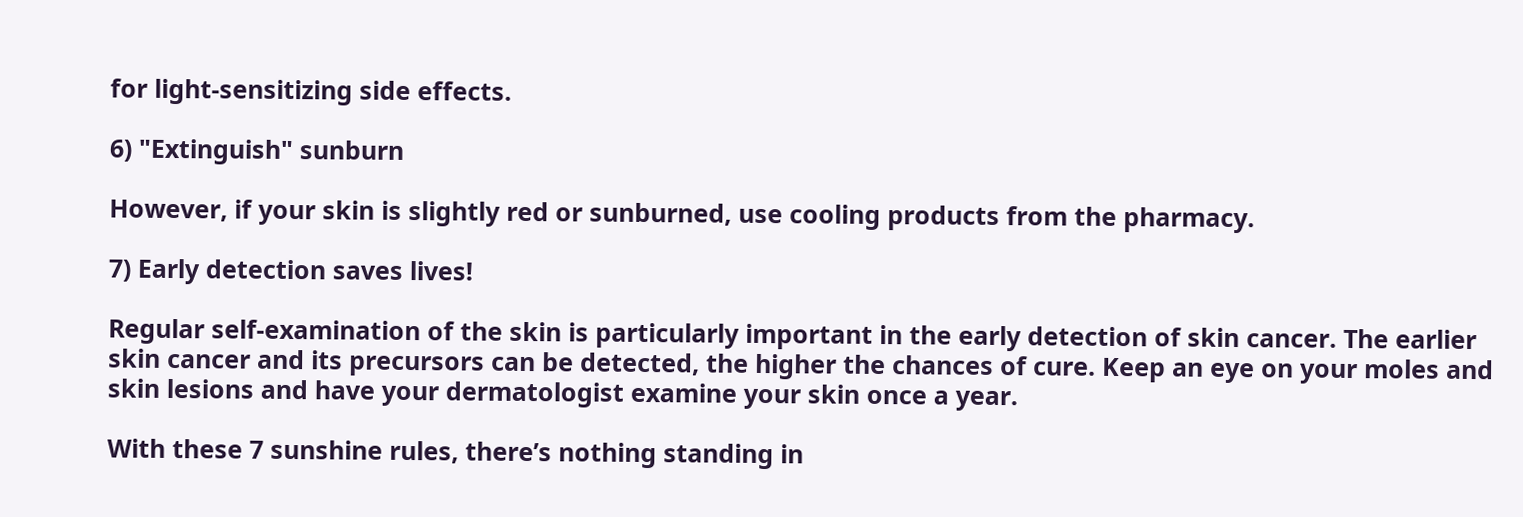for light-sensitizing side effects.

6) "Extinguish" sunburn

However, if your skin is slightly red or sunburned, use cooling products from the pharmacy.

7) Early detection saves lives!

Regular self-examination of the skin is particularly important in the early detection of skin cancer. The earlier skin cancer and its precursors can be detected, the higher the chances of cure. Keep an eye on your moles and skin lesions and have your dermatologist examine your skin once a year.

With these 7 sunshine rules, there’s nothing standing in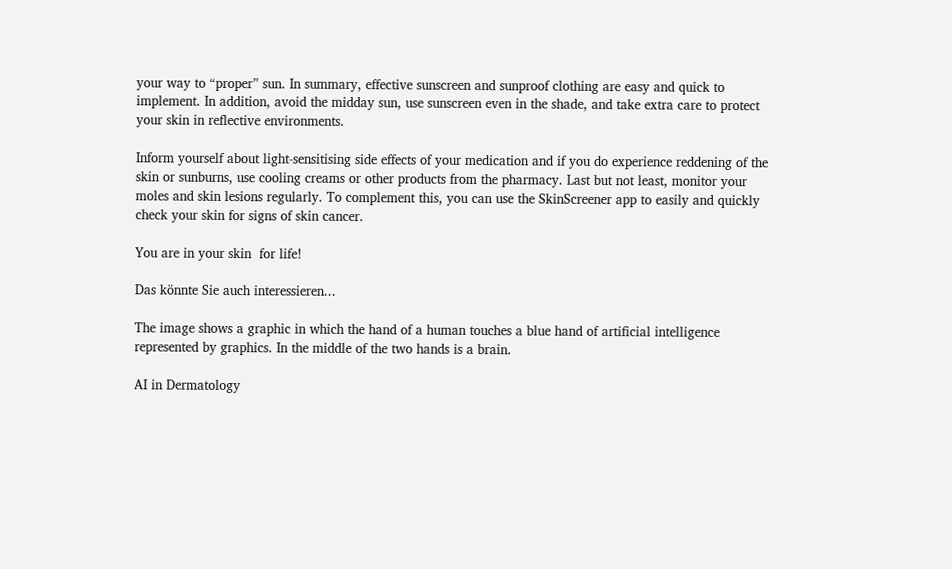your way to “proper” sun. In summary, effective sunscreen and sunproof clothing are easy and quick to implement. In addition, avoid the midday sun, use sunscreen even in the shade, and take extra care to protect your skin in reflective environments.

Inform yourself about light-sensitising side effects of your medication and if you do experience reddening of the skin or sunburns, use cooling creams or other products from the pharmacy. Last but not least, monitor your moles and skin lesions regularly. To complement this, you can use the SkinScreener app to easily and quickly check your skin for signs of skin cancer.

You are in your skin  for life!

Das könnte Sie auch interessieren...

The image shows a graphic in which the hand of a human touches a blue hand of artificial intelligence represented by graphics. In the middle of the two hands is a brain.

AI in Dermatology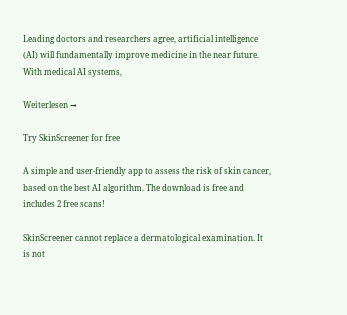Leading doctors and researchers agree, artificial intelligence (AI) will fundamentally improve medicine in the near future. With medical AI systems,

Weiterlesen →

Try SkinScreener for free

A simple and user-friendly app to assess the risk of skin cancer, based on the best AI algorithm. The download is free and includes 2 free scans!

SkinScreener cannot replace a dermatological examination. It is not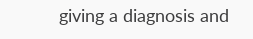giving a diagnosis and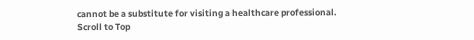cannot be a substitute for visiting a healthcare professional.
Scroll to Top